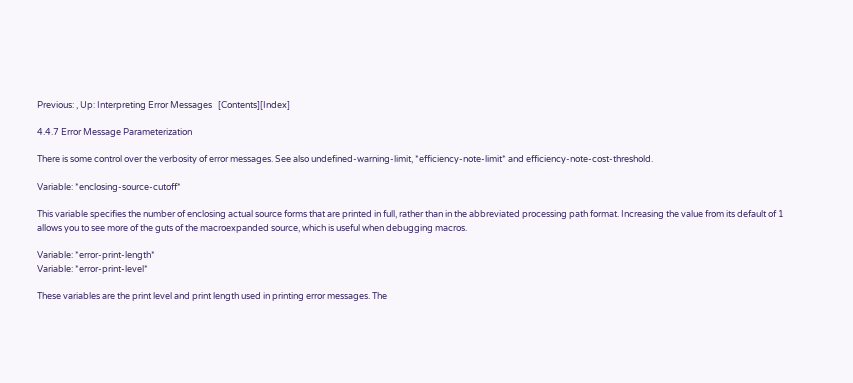Previous: , Up: Interpreting Error Messages   [Contents][Index]

4.4.7 Error Message Parameterization

There is some control over the verbosity of error messages. See also undefined-warning-limit, *efficiency-note-limit* and efficiency-note-cost-threshold.

Variable: *enclosing-source-cutoff*

This variable specifies the number of enclosing actual source forms that are printed in full, rather than in the abbreviated processing path format. Increasing the value from its default of 1 allows you to see more of the guts of the macroexpanded source, which is useful when debugging macros.

Variable: *error-print-length*
Variable: *error-print-level*

These variables are the print level and print length used in printing error messages. The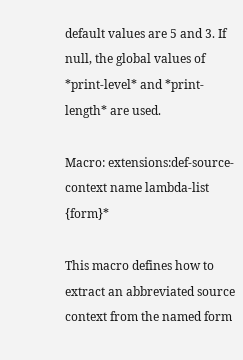default values are 5 and 3. If null, the global values of *print-level* and *print-length* are used.

Macro: extensions:def-source-context name lambda-list {form}*

This macro defines how to extract an abbreviated source context from the named form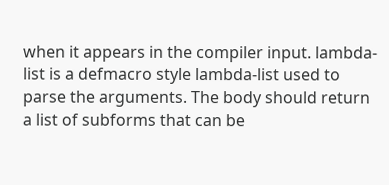when it appears in the compiler input. lambda-list is a defmacro style lambda-list used to parse the arguments. The body should return a list of subforms that can be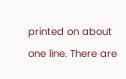printed on about one line. There are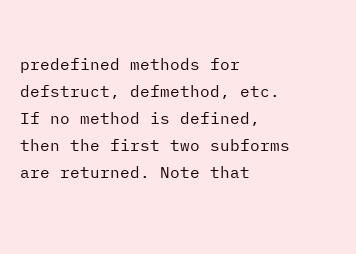predefined methods for defstruct, defmethod, etc. If no method is defined, then the first two subforms are returned. Note that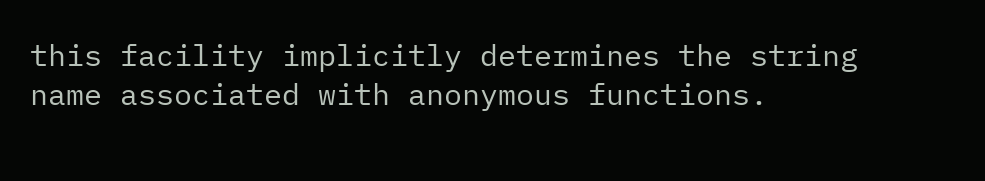this facility implicitly determines the string name associated with anonymous functions.